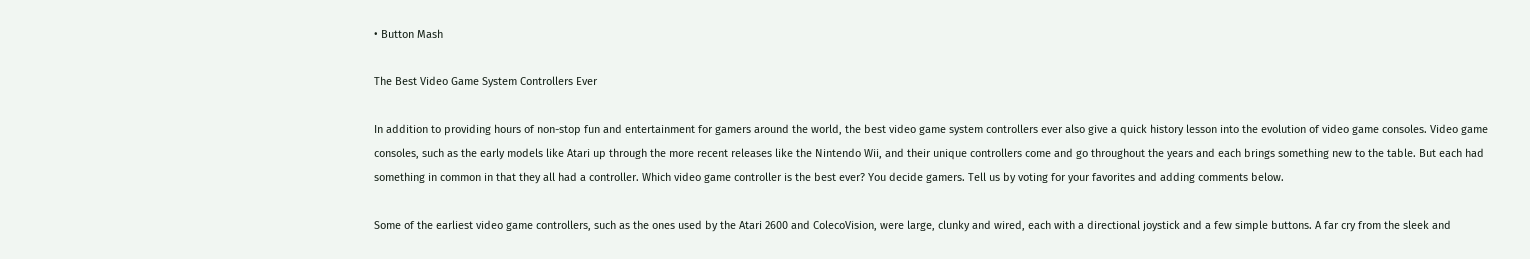• Button Mash

The Best Video Game System Controllers Ever

In addition to providing hours of non-stop fun and entertainment for gamers around the world, the best video game system controllers ever also give a quick history lesson into the evolution of video game consoles. Video game consoles, such as the early models like Atari up through the more recent releases like the Nintendo Wii, and their unique controllers come and go throughout the years and each brings something new to the table. But each had something in common in that they all had a controller. Which video game controller is the best ever? You decide gamers. Tell us by voting for your favorites and adding comments below.

Some of the earliest video game controllers, such as the ones used by the Atari 2600 and ColecoVision, were large, clunky and wired, each with a directional joystick and a few simple buttons. A far cry from the sleek and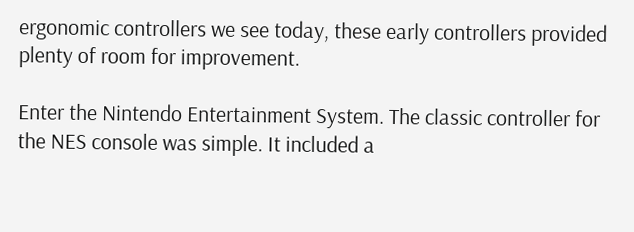ergonomic controllers we see today, these early controllers provided plenty of room for improvement.

Enter the Nintendo Entertainment System. The classic controller for the NES console was simple. It included a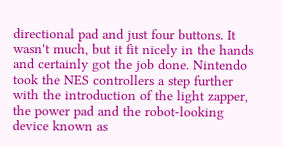directional pad and just four buttons. It wasn't much, but it fit nicely in the hands and certainly got the job done. Nintendo took the NES controllers a step further with the introduction of the light zapper, the power pad and the robot-looking device known as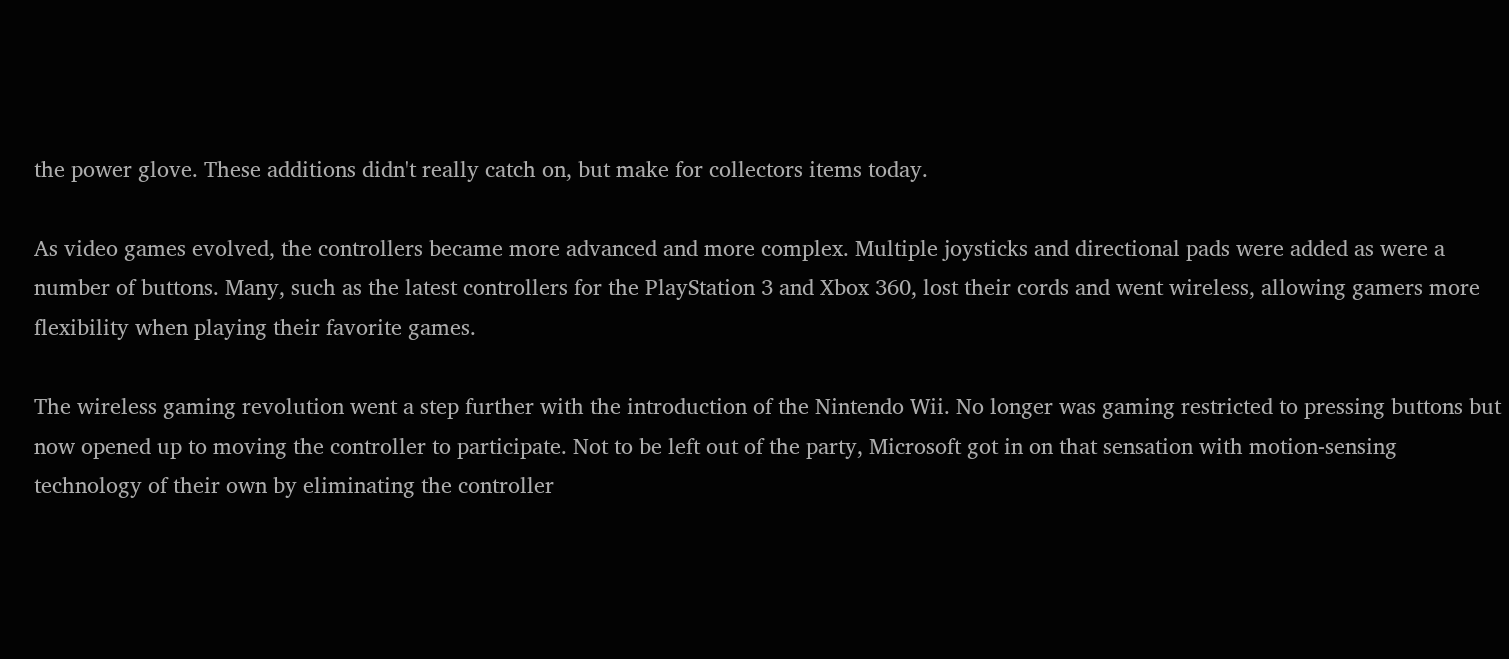the power glove. These additions didn't really catch on, but make for collectors items today.

As video games evolved, the controllers became more advanced and more complex. Multiple joysticks and directional pads were added as were a number of buttons. Many, such as the latest controllers for the PlayStation 3 and Xbox 360, lost their cords and went wireless, allowing gamers more flexibility when playing their favorite games.

The wireless gaming revolution went a step further with the introduction of the Nintendo Wii. No longer was gaming restricted to pressing buttons but now opened up to moving the controller to participate. Not to be left out of the party, Microsoft got in on that sensation with motion-sensing technology of their own by eliminating the controller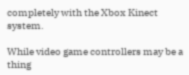completely with the Xbox Kinect system.

While video game controllers may be a thing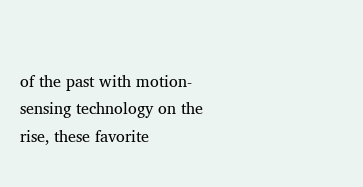of the past with motion-sensing technology on the rise, these favorite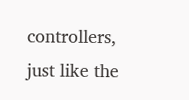controllers, just like the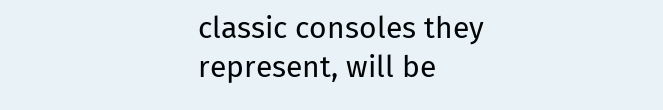classic consoles they represent, will be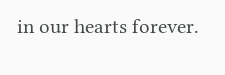in our hearts forever.